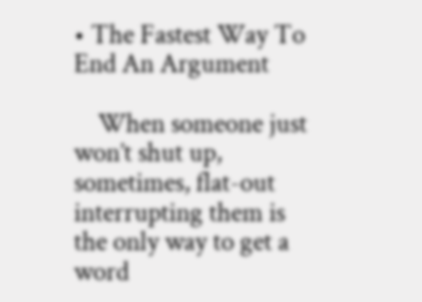• The Fastest Way To End An Argument

    When someone just won’t shut up, sometimes, flat-out interrupting them is the only way to get a word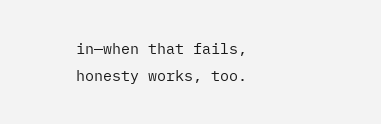in—when that fails, honesty works, too.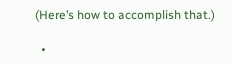(Here’s how to accomplish that.)

  •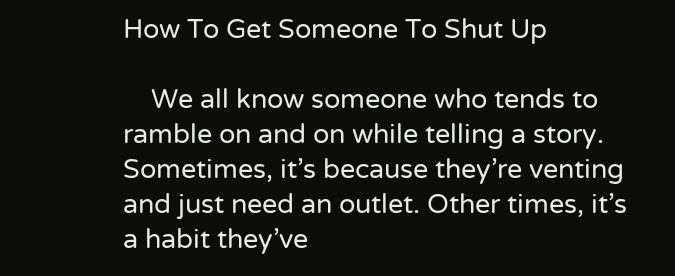How To Get Someone To Shut Up

    We all know someone who tends to ramble on and on while telling a story. Sometimes, it’s because they’re venting and just need an outlet. Other times, it’s a habit they’ve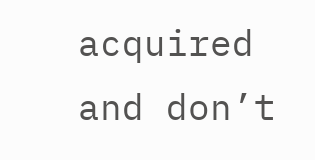acquired and don’t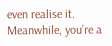even realise it. Meanwhile, you’re a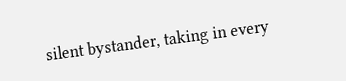silent bystander, taking in every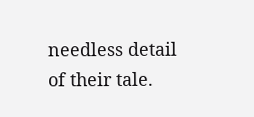needless detail of their tale.